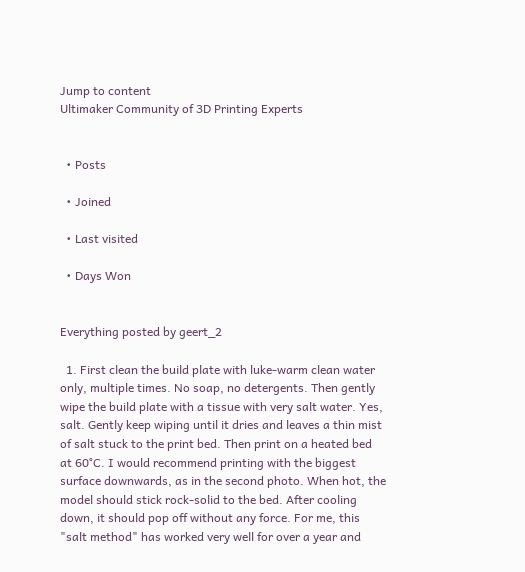Jump to content
Ultimaker Community of 3D Printing Experts


  • Posts

  • Joined

  • Last visited

  • Days Won


Everything posted by geert_2

  1. First clean the build plate with luke-warm clean water only, multiple times. No soap, no detergents. Then gently wipe the build plate with a tissue with very salt water. Yes, salt. Gently keep wiping until it dries and leaves a thin mist of salt stuck to the print bed. Then print on a heated bed at 60°C. I would recommend printing with the biggest surface downwards, as in the second photo. When hot, the model should stick rock-solid to the bed. After cooling down, it should pop off without any force. For me, this "salt method" has worked very well for over a year and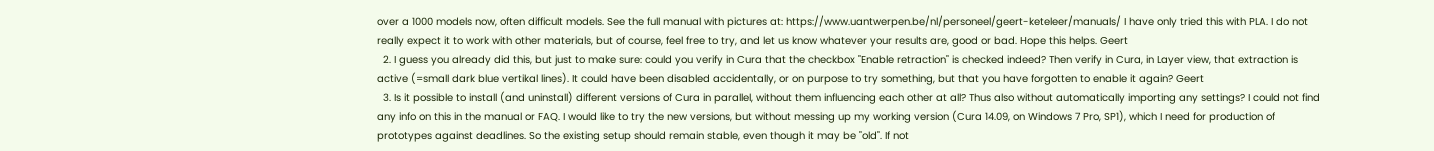over a 1000 models now, often difficult models. See the full manual with pictures at: https://www.uantwerpen.be/nl/personeel/geert-keteleer/manuals/ I have only tried this with PLA. I do not really expect it to work with other materials, but of course, feel free to try, and let us know whatever your results are, good or bad. Hope this helps. Geert
  2. I guess you already did this, but just to make sure: could you verify in Cura that the checkbox "Enable retraction" is checked indeed? Then verify in Cura, in Layer view, that extraction is active (=small dark blue vertikal lines). It could have been disabled accidentally, or on purpose to try something, but that you have forgotten to enable it again? Geert
  3. Is it possible to install (and uninstall) different versions of Cura in parallel, without them influencing each other at all? Thus also without automatically importing any settings? I could not find any info on this in the manual or FAQ. I would like to try the new versions, but without messing up my working version (Cura 14.09, on Windows 7 Pro, SP1), which I need for production of prototypes against deadlines. So the existing setup should remain stable, even though it may be "old". If not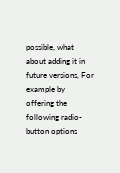possible, what about adding it in future versions, For example by offering the following radio-button options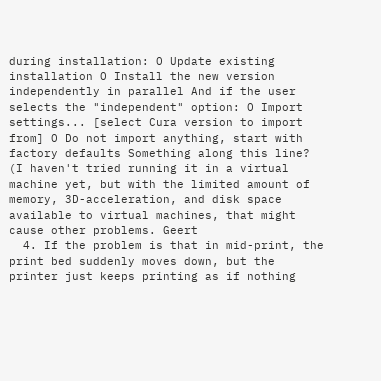during installation: O Update existing installation O Install the new version independently in parallel And if the user selects the "independent" option: O Import settings... [select Cura version to import from] O Do not import anything, start with factory defaults Something along this line? (I haven't tried running it in a virtual machine yet, but with the limited amount of memory, 3D-acceleration, and disk space available to virtual machines, that might cause other problems. Geert
  4. If the problem is that in mid-print, the print bed suddenly moves down, but the printer just keeps printing as if nothing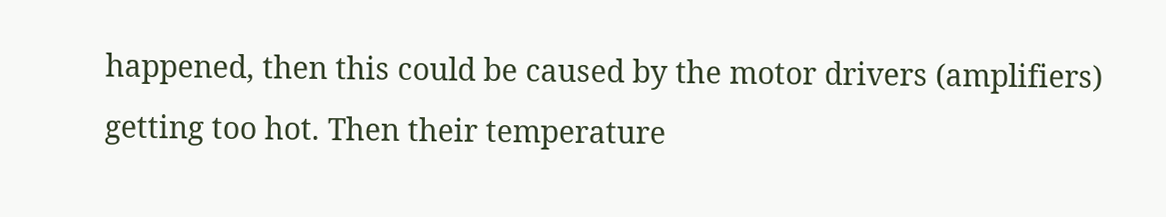happened, then this could be caused by the motor drivers (amplifiers) getting too hot. Then their temperature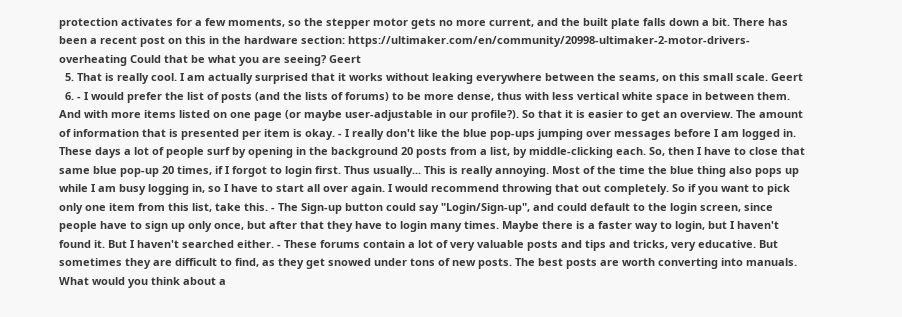protection activates for a few moments, so the stepper motor gets no more current, and the built plate falls down a bit. There has been a recent post on this in the hardware section: https://ultimaker.com/en/community/20998-ultimaker-2-motor-drivers-overheating Could that be what you are seeing? Geert
  5. That is really cool. I am actually surprised that it works without leaking everywhere between the seams, on this small scale. Geert
  6. - I would prefer the list of posts (and the lists of forums) to be more dense, thus with less vertical white space in between them. And with more items listed on one page (or maybe user-adjustable in our profile?). So that it is easier to get an overview. The amount of information that is presented per item is okay. - I really don't like the blue pop-ups jumping over messages before I am logged in. These days a lot of people surf by opening in the background 20 posts from a list, by middle-clicking each. So, then I have to close that same blue pop-up 20 times, if I forgot to login first. Thus usually... This is really annoying. Most of the time the blue thing also pops up while I am busy logging in, so I have to start all over again. I would recommend throwing that out completely. So if you want to pick only one item from this list, take this. - The Sign-up button could say "Login/Sign-up", and could default to the login screen, since people have to sign up only once, but after that they have to login many times. Maybe there is a faster way to login, but I haven't found it. But I haven't searched either. - These forums contain a lot of very valuable posts and tips and tricks, very educative. But sometimes they are difficult to find, as they get snowed under tons of new posts. The best posts are worth converting into manuals. What would you think about a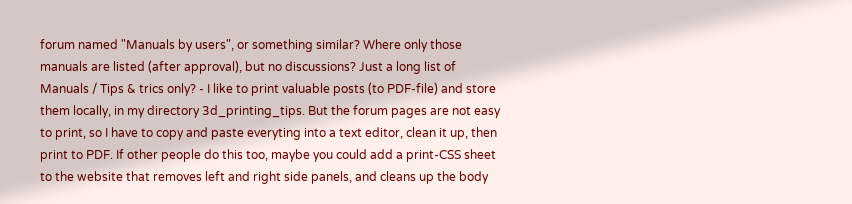forum named "Manuals by users", or something similar? Where only those manuals are listed (after approval), but no discussions? Just a long list of Manuals / Tips & trics only? - I like to print valuable posts (to PDF-file) and store them locally, in my directory 3d_printing_tips. But the forum pages are not easy to print, so I have to copy and paste everyting into a text editor, clean it up, then print to PDF. If other people do this too, maybe you could add a print-CSS sheet to the website that removes left and right side panels, and cleans up the body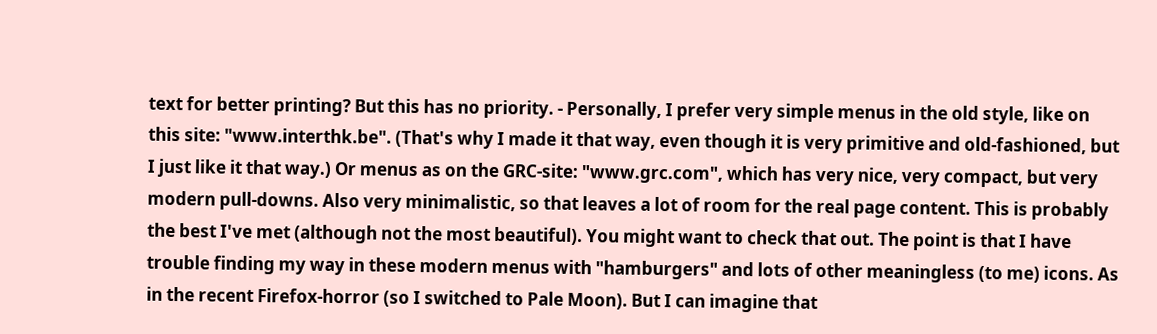text for better printing? But this has no priority. - Personally, I prefer very simple menus in the old style, like on this site: "www.interthk.be". (That's why I made it that way, even though it is very primitive and old-fashioned, but I just like it that way.) Or menus as on the GRC-site: "www.grc.com", which has very nice, very compact, but very modern pull-downs. Also very minimalistic, so that leaves a lot of room for the real page content. This is probably the best I've met (although not the most beautiful). You might want to check that out. The point is that I have trouble finding my way in these modern menus with "hamburgers" and lots of other meaningless (to me) icons. As in the recent Firefox-horror (so I switched to Pale Moon). But I can imagine that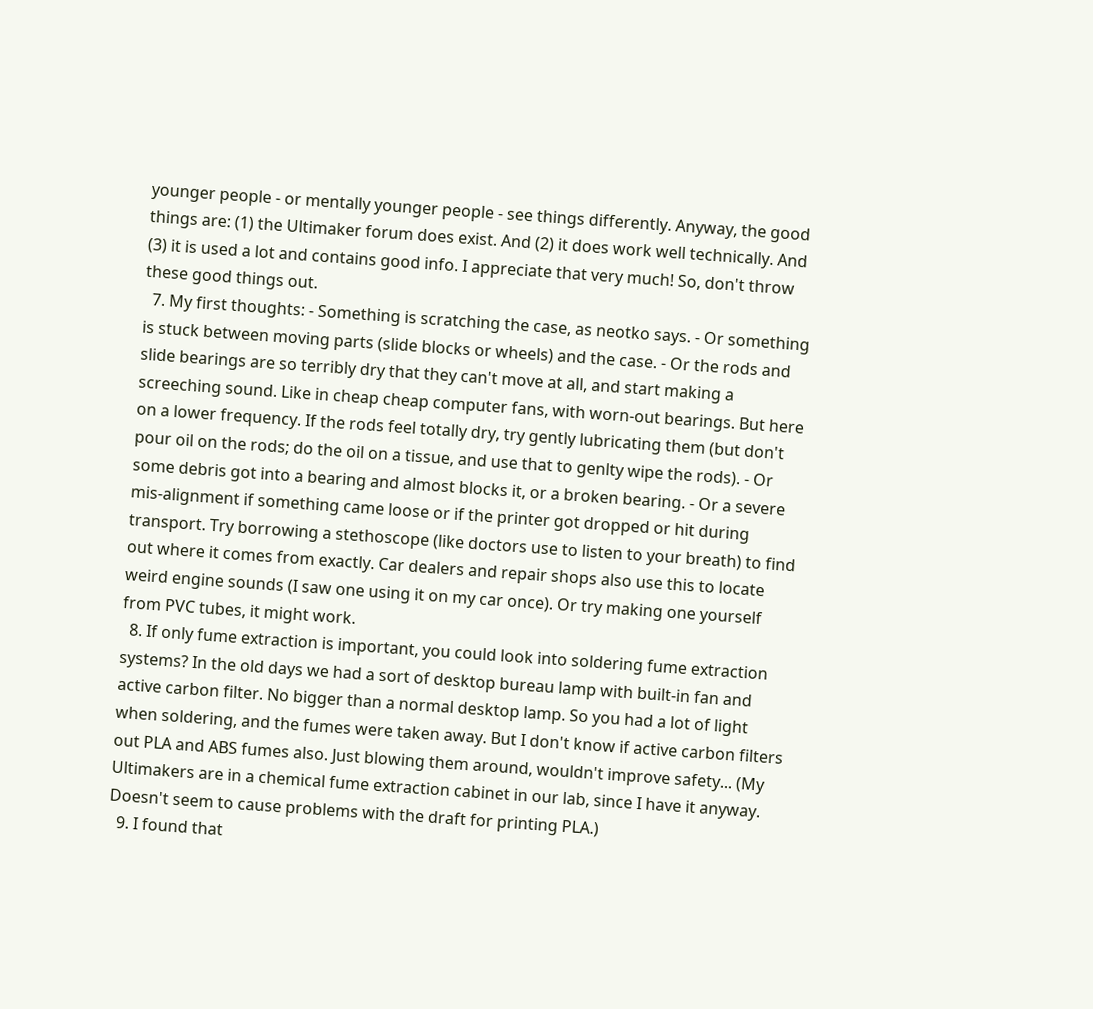younger people - or mentally younger people - see things differently. Anyway, the good things are: (1) the Ultimaker forum does exist. And (2) it does work well technically. And (3) it is used a lot and contains good info. I appreciate that very much! So, don't throw these good things out.
  7. My first thoughts: - Something is scratching the case, as neotko says. - Or something is stuck between moving parts (slide blocks or wheels) and the case. - Or the rods and slide bearings are so terribly dry that they can't move at all, and start making a screeching sound. Like in cheap cheap computer fans, with worn-out bearings. But here on a lower frequency. If the rods feel totally dry, try gently lubricating them (but don't pour oil on the rods; do the oil on a tissue, and use that to genlty wipe the rods). - Or some debris got into a bearing and almost blocks it, or a broken bearing. - Or a severe mis-alignment if something came loose or if the printer got dropped or hit during transport. Try borrowing a stethoscope (like doctors use to listen to your breath) to find out where it comes from exactly. Car dealers and repair shops also use this to locate weird engine sounds (I saw one using it on my car once). Or try making one yourself from PVC tubes, it might work.
  8. If only fume extraction is important, you could look into soldering fume extraction systems? In the old days we had a sort of desktop bureau lamp with built-in fan and active carbon filter. No bigger than a normal desktop lamp. So you had a lot of light when soldering, and the fumes were taken away. But I don't know if active carbon filters out PLA and ABS fumes also. Just blowing them around, wouldn't improve safety... (My Ultimakers are in a chemical fume extraction cabinet in our lab, since I have it anyway. Doesn't seem to cause problems with the draft for printing PLA.)
  9. I found that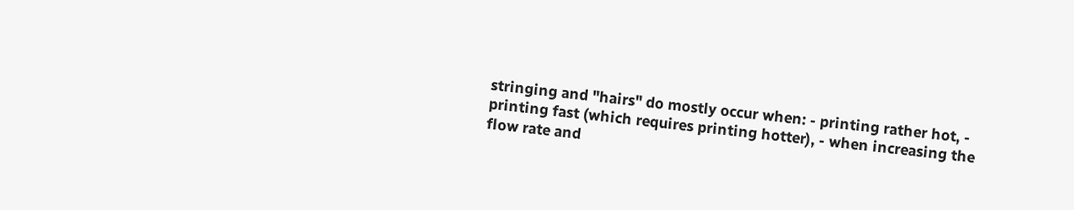stringing and "hairs" do mostly occur when: - printing rather hot, - printing fast (which requires printing hotter), - when increasing the flow rate and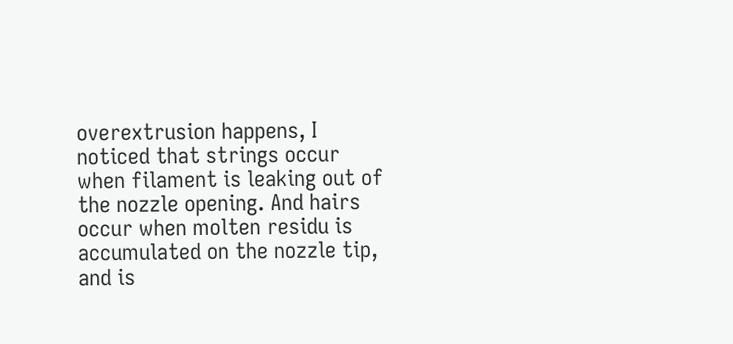overextrusion happens, I noticed that strings occur when filament is leaking out of the nozzle opening. And hairs occur when molten residu is accumulated on the nozzle tip, and is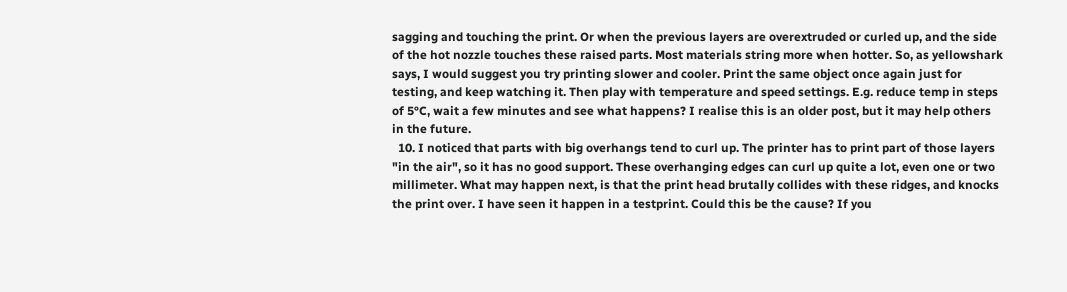sagging and touching the print. Or when the previous layers are overextruded or curled up, and the side of the hot nozzle touches these raised parts. Most materials string more when hotter. So, as yellowshark says, I would suggest you try printing slower and cooler. Print the same object once again just for testing, and keep watching it. Then play with temperature and speed settings. E.g. reduce temp in steps of 5°C, wait a few minutes and see what happens? I realise this is an older post, but it may help others in the future.
  10. I noticed that parts with big overhangs tend to curl up. The printer has to print part of those layers "in the air", so it has no good support. These overhanging edges can curl up quite a lot, even one or two millimeter. What may happen next, is that the print head brutally collides with these ridges, and knocks the print over. I have seen it happen in a testprint. Could this be the cause? If you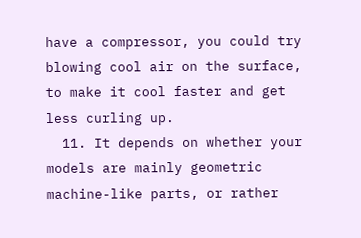have a compressor, you could try blowing cool air on the surface, to make it cool faster and get less curling up.
  11. It depends on whether your models are mainly geometric machine-like parts, or rather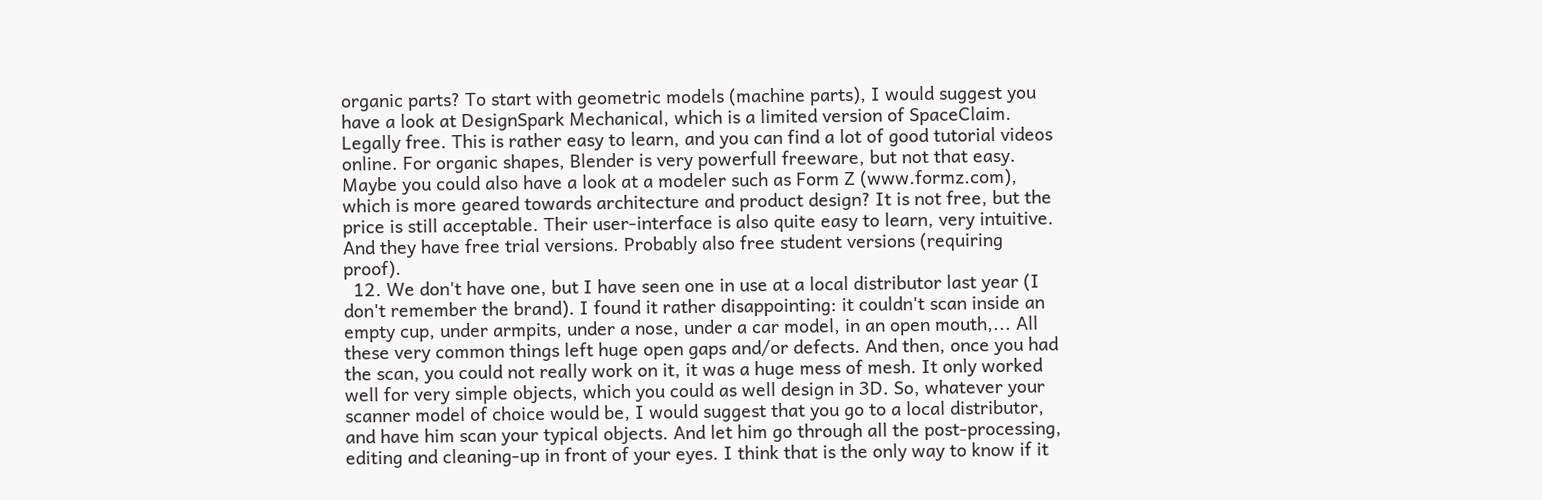organic parts? To start with geometric models (machine parts), I would suggest you have a look at DesignSpark Mechanical, which is a limited version of SpaceClaim. Legally free. This is rather easy to learn, and you can find a lot of good tutorial videos online. For organic shapes, Blender is very powerfull freeware, but not that easy. Maybe you could also have a look at a modeler such as Form Z (www.formz.com), which is more geared towards architecture and product design? It is not free, but the price is still acceptable. Their user-interface is also quite easy to learn, very intuitive. And they have free trial versions. Probably also free student versions (requiring proof).
  12. We don't have one, but I have seen one in use at a local distributor last year (I don't remember the brand). I found it rather disappointing: it couldn't scan inside an empty cup, under armpits, under a nose, under a car model, in an open mouth,... All these very common things left huge open gaps and/or defects. And then, once you had the scan, you could not really work on it, it was a huge mess of mesh. It only worked well for very simple objects, which you could as well design in 3D. So, whatever your scanner model of choice would be, I would suggest that you go to a local distributor, and have him scan your typical objects. And let him go through all the post-processing, editing and cleaning-up in front of your eyes. I think that is the only way to know if it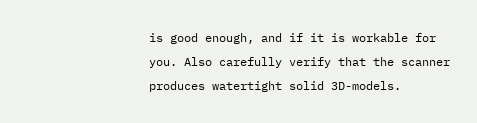is good enough, and if it is workable for you. Also carefully verify that the scanner produces watertight solid 3D-models.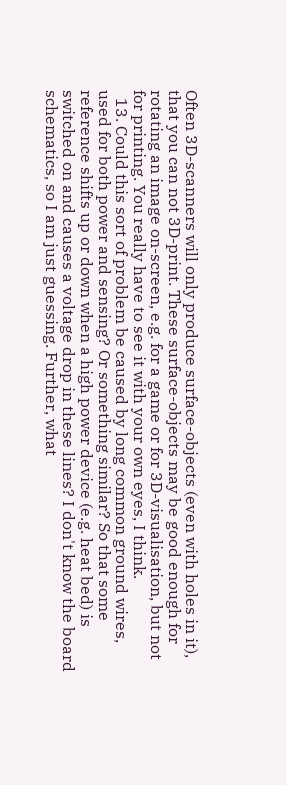Often 3D-scanners will only produce surface-objects (even with holes in it), that you can not 3D-print. These surface-objects may be good enough for rotating an image on-screen, e.g. for a game or for 3D-visualisation, but not for printing. You really have to see it with your own eyes, I think.
  13. Could this sort of problem be caused by long common ground wires, used for both power and sensing? Or something similar? So that some reference shifts up or down when a high power device (e.g. heat bed) is switched on and causes a voltage drop in these lines? I don't know the board schematics, so I am just guessing. Further, what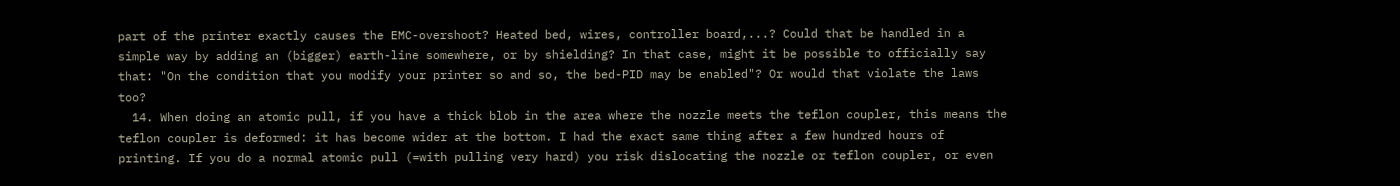part of the printer exactly causes the EMC-overshoot? Heated bed, wires, controller board,...? Could that be handled in a simple way by adding an (bigger) earth-line somewhere, or by shielding? In that case, might it be possible to officially say that: "On the condition that you modify your printer so and so, the bed-PID may be enabled"? Or would that violate the laws too?
  14. When doing an atomic pull, if you have a thick blob in the area where the nozzle meets the teflon coupler, this means the teflon coupler is deformed: it has become wider at the bottom. I had the exact same thing after a few hundred hours of printing. If you do a normal atomic pull (=with pulling very hard) you risk dislocating the nozzle or teflon coupler, or even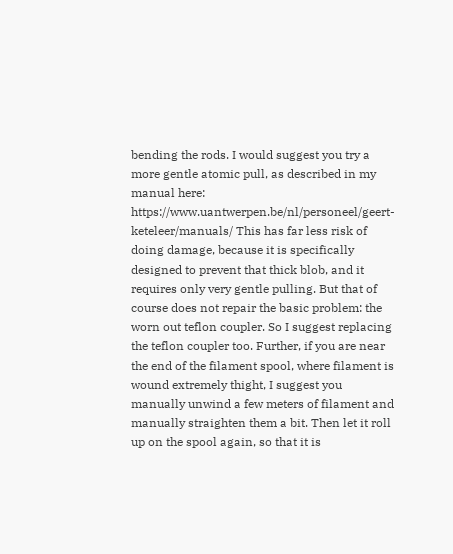bending the rods. I would suggest you try a more gentle atomic pull, as described in my manual here: https://www.uantwerpen.be/nl/personeel/geert-keteleer/manuals/ This has far less risk of doing damage, because it is specifically designed to prevent that thick blob, and it requires only very gentle pulling. But that of course does not repair the basic problem: the worn out teflon coupler. So I suggest replacing the teflon coupler too. Further, if you are near the end of the filament spool, where filament is wound extremely thight, I suggest you manually unwind a few meters of filament and manually straighten them a bit. Then let it roll up on the spool again, so that it is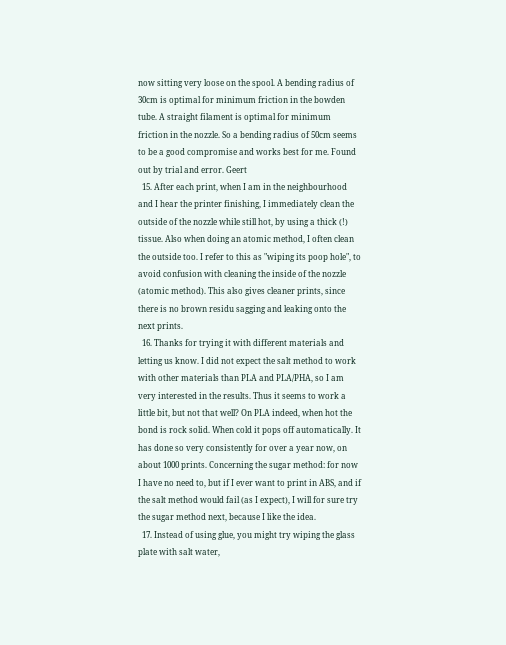now sitting very loose on the spool. A bending radius of 30cm is optimal for minimum friction in the bowden tube. A straight filament is optimal for minimum friction in the nozzle. So a bending radius of 50cm seems to be a good compromise and works best for me. Found out by trial and error. Geert
  15. After each print, when I am in the neighbourhood and I hear the printer finishing, I immediately clean the outside of the nozzle while still hot, by using a thick (!) tissue. Also when doing an atomic method, I often clean the outside too. I refer to this as "wiping its poop hole", to avoid confusion with cleaning the inside of the nozzle (atomic method). This also gives cleaner prints, since there is no brown residu sagging and leaking onto the next prints.
  16. Thanks for trying it with different materials and letting us know. I did not expect the salt method to work with other materials than PLA and PLA/PHA, so I am very interested in the results. Thus it seems to work a little bit, but not that well? On PLA indeed, when hot the bond is rock solid. When cold it pops off automatically. It has done so very consistently for over a year now, on about 1000 prints. Concerning the sugar method: for now I have no need to, but if I ever want to print in ABS, and if the salt method would fail (as I expect), I will for sure try the sugar method next, because I like the idea.
  17. Instead of using glue, you might try wiping the glass plate with salt water,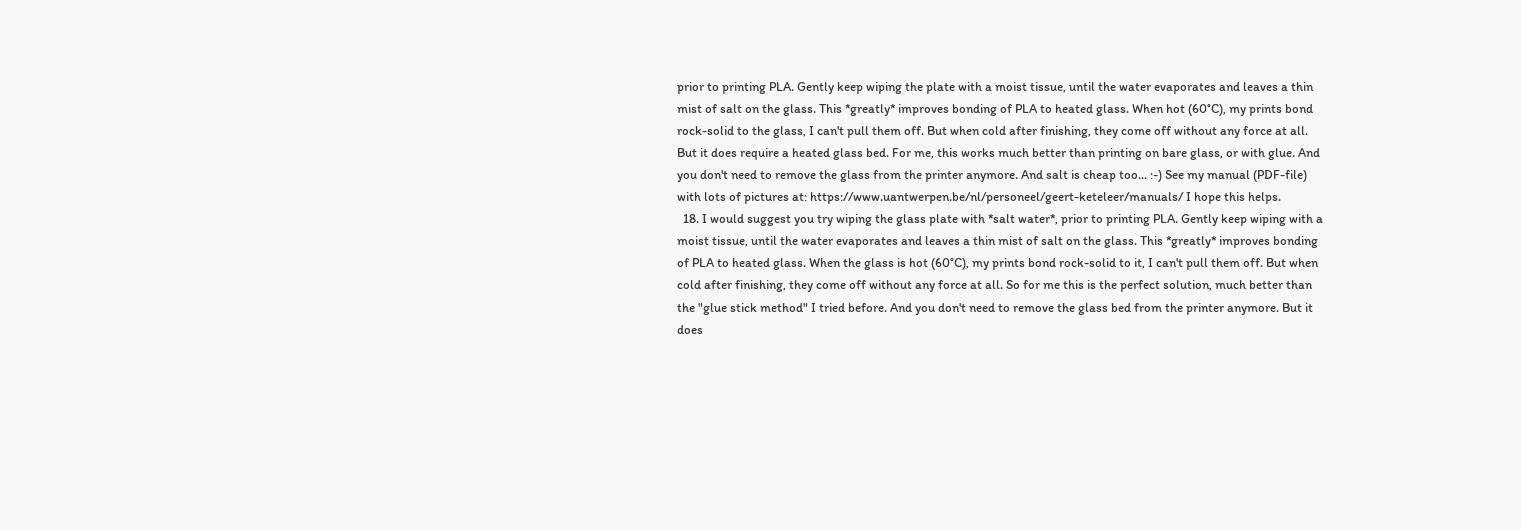prior to printing PLA. Gently keep wiping the plate with a moist tissue, until the water evaporates and leaves a thin mist of salt on the glass. This *greatly* improves bonding of PLA to heated glass. When hot (60°C), my prints bond rock-solid to the glass, I can't pull them off. But when cold after finishing, they come off without any force at all. But it does require a heated glass bed. For me, this works much better than printing on bare glass, or with glue. And you don't need to remove the glass from the printer anymore. And salt is cheap too... :-) See my manual (PDF-file) with lots of pictures at: https://www.uantwerpen.be/nl/personeel/geert-keteleer/manuals/ I hope this helps.
  18. I would suggest you try wiping the glass plate with *salt water*, prior to printing PLA. Gently keep wiping with a moist tissue, until the water evaporates and leaves a thin mist of salt on the glass. This *greatly* improves bonding of PLA to heated glass. When the glass is hot (60°C), my prints bond rock-solid to it, I can't pull them off. But when cold after finishing, they come off without any force at all. So for me this is the perfect solution, much better than the "glue stick method" I tried before. And you don't need to remove the glass bed from the printer anymore. But it does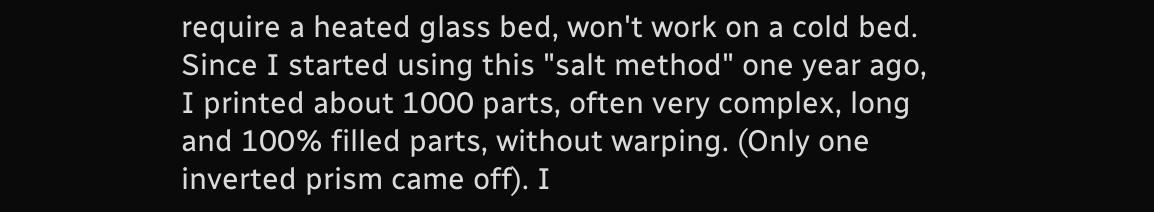require a heated glass bed, won't work on a cold bed. Since I started using this "salt method" one year ago, I printed about 1000 parts, often very complex, long and 100% filled parts, without warping. (Only one inverted prism came off). I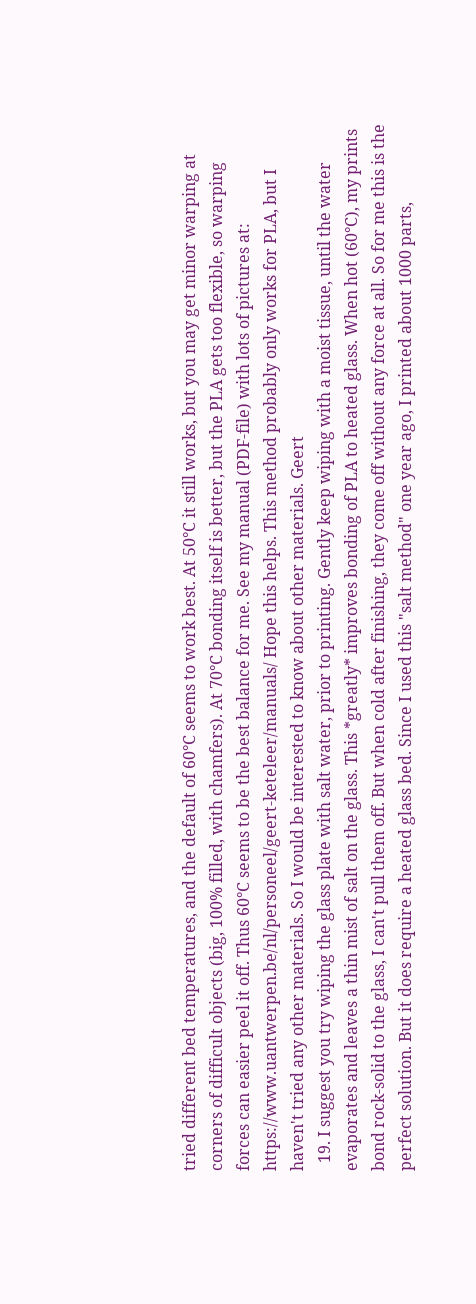tried different bed temperatures, and the default of 60°C seems to work best. At 50°C it still works, but you may get minor warping at corners of difficult objects (big, 100% filled, with chamfers). At 70°C bonding itself is better, but the PLA gets too flexible, so warping forces can easier peel it off. Thus 60°C seems to be the best balance for me. See my manual (PDF-file) with lots of pictures at: https://www.uantwerpen.be/nl/personeel/geert-keteleer/manuals/ Hope this helps. This method probably only works for PLA, but I haven't tried any other materials. So I would be interested to know about other materials. Geert
  19. I suggest you try wiping the glass plate with salt water, prior to printing. Gently keep wiping with a moist tissue, until the water evaporates and leaves a thin mist of salt on the glass. This *greatly* improves bonding of PLA to heated glass. When hot (60°C), my prints bond rock-solid to the glass, I can't pull them off. But when cold after finishing, they come off without any force at all. So for me this is the perfect solution. But it does require a heated glass bed. Since I used this "salt method" one year ago, I printed about 1000 parts,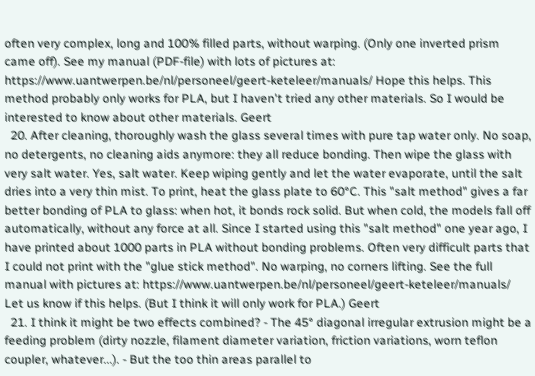often very complex, long and 100% filled parts, without warping. (Only one inverted prism came off). See my manual (PDF-file) with lots of pictures at: https://www.uantwerpen.be/nl/personeel/geert-keteleer/manuals/ Hope this helps. This method probably only works for PLA, but I haven't tried any other materials. So I would be interested to know about other materials. Geert
  20. After cleaning, thoroughly wash the glass several times with pure tap water only. No soap, no detergents, no cleaning aids anymore: they all reduce bonding. Then wipe the glass with very salt water. Yes, salt water. Keep wiping gently and let the water evaporate, until the salt dries into a very thin mist. To print, heat the glass plate to 60°C. This "salt method" gives a far better bonding of PLA to glass: when hot, it bonds rock solid. But when cold, the models fall off automatically, without any force at all. Since I started using this "salt method" one year ago, I have printed about 1000 parts in PLA without bonding problems. Often very difficult parts that I could not print with the "glue stick method". No warping, no corners lifting. See the full manual with pictures at: https://www.uantwerpen.be/nl/personeel/geert-keteleer/manuals/ Let us know if this helps. (But I think it will only work for PLA.) Geert
  21. I think it might be two effects combined? - The 45° diagonal irregular extrusion might be a feeding problem (dirty nozzle, filament diameter variation, friction variations, worn teflon coupler, whatever...). - But the too thin areas parallel to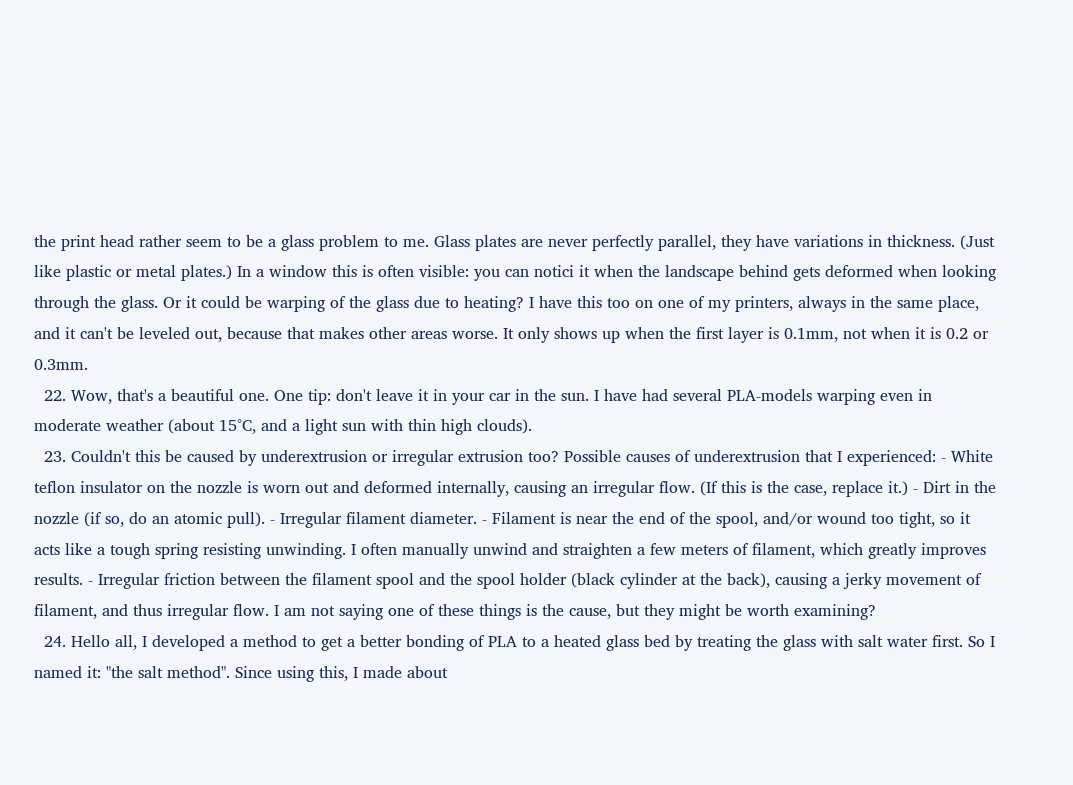the print head rather seem to be a glass problem to me. Glass plates are never perfectly parallel, they have variations in thickness. (Just like plastic or metal plates.) In a window this is often visible: you can notici it when the landscape behind gets deformed when looking through the glass. Or it could be warping of the glass due to heating? I have this too on one of my printers, always in the same place, and it can't be leveled out, because that makes other areas worse. It only shows up when the first layer is 0.1mm, not when it is 0.2 or 0.3mm.
  22. Wow, that's a beautiful one. One tip: don't leave it in your car in the sun. I have had several PLA-models warping even in moderate weather (about 15°C, and a light sun with thin high clouds).
  23. Couldn't this be caused by underextrusion or irregular extrusion too? Possible causes of underextrusion that I experienced: - White teflon insulator on the nozzle is worn out and deformed internally, causing an irregular flow. (If this is the case, replace it.) - Dirt in the nozzle (if so, do an atomic pull). - Irregular filament diameter. - Filament is near the end of the spool, and/or wound too tight, so it acts like a tough spring resisting unwinding. I often manually unwind and straighten a few meters of filament, which greatly improves results. - Irregular friction between the filament spool and the spool holder (black cylinder at the back), causing a jerky movement of filament, and thus irregular flow. I am not saying one of these things is the cause, but they might be worth examining?
  24. Hello all, I developed a method to get a better bonding of PLA to a heated glass bed by treating the glass with salt water first. So I named it: "the salt method". Since using this, I made about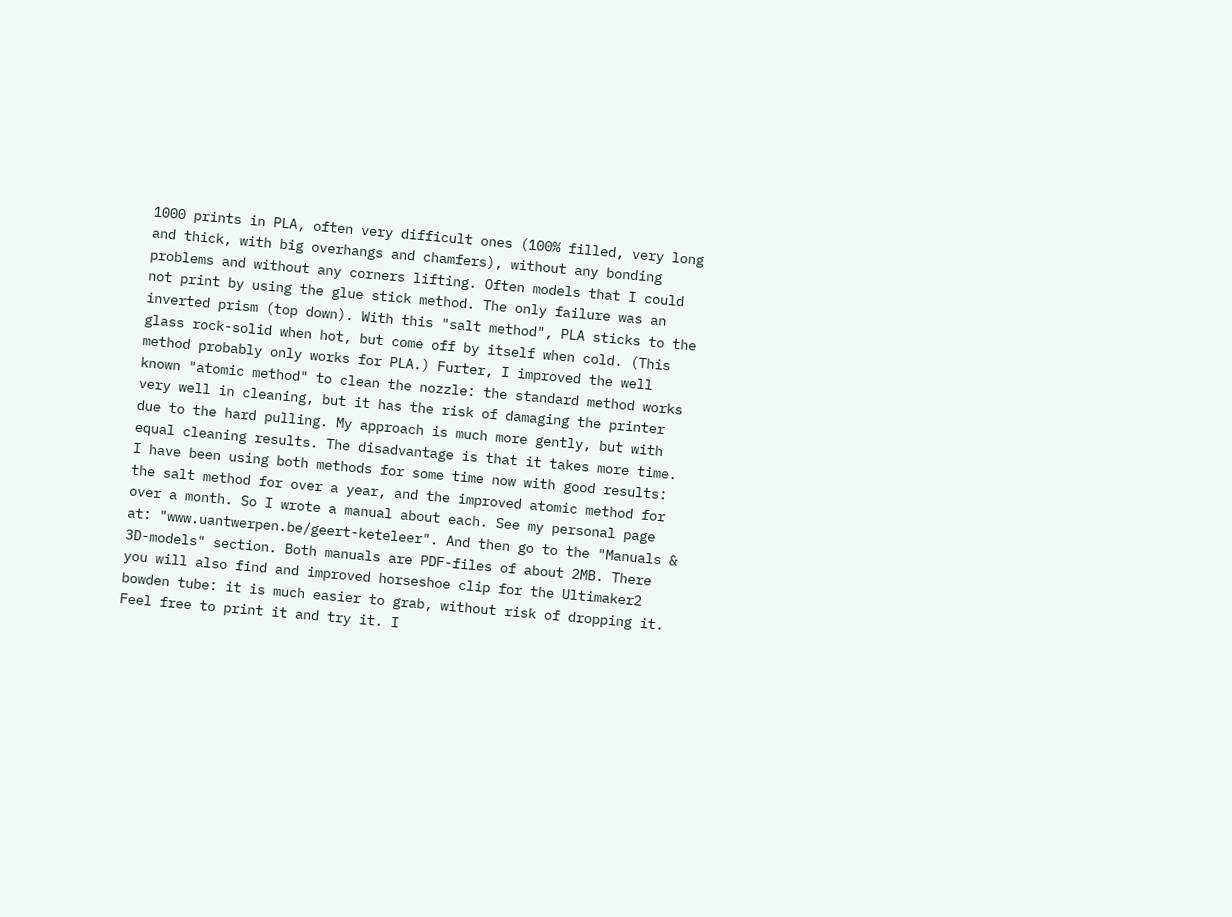1000 prints in PLA, often very difficult ones (100% filled, very long and thick, with big overhangs and chamfers), without any bonding problems and without any corners lifting. Often models that I could not print by using the glue stick method. The only failure was an inverted prism (top down). With this "salt method", PLA sticks to the glass rock-solid when hot, but come off by itself when cold. (This method probably only works for PLA.) Furter, I improved the well known "atomic method" to clean the nozzle: the standard method works very well in cleaning, but it has the risk of damaging the printer due to the hard pulling. My approach is much more gently, but with equal cleaning results. The disadvantage is that it takes more time. I have been using both methods for some time now with good results: the salt method for over a year, and the improved atomic method for over a month. So I wrote a manual about each. See my personal page at: "www.uantwerpen.be/geert-keteleer". And then go to the "Manuals & 3D-models" section. Both manuals are PDF-files of about 2MB. There you will also find and improved horseshoe clip for the Ultimaker2 bowden tube: it is much easier to grab, without risk of dropping it. Feel free to print it and try it. I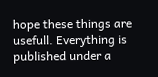hope these things are usefull. Everything is published under a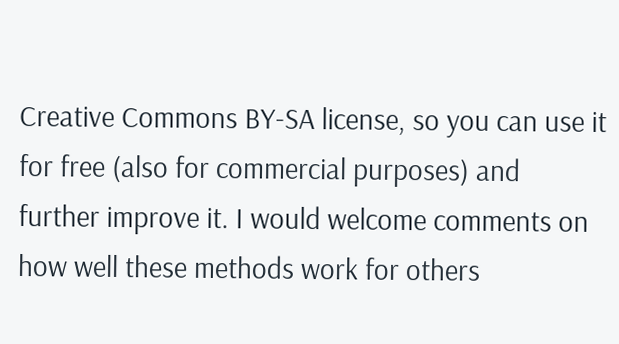Creative Commons BY-SA license, so you can use it for free (also for commercial purposes) and further improve it. I would welcome comments on how well these methods work for others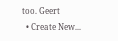too. Geert
  • Create New...